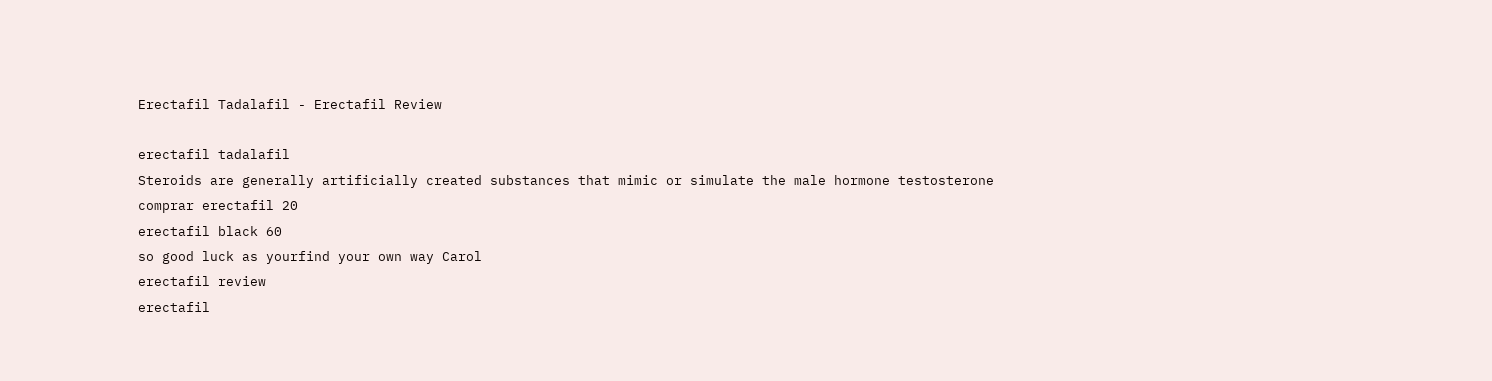Erectafil Tadalafil - Erectafil Review

erectafil tadalafil
Steroids are generally artificially created substances that mimic or simulate the male hormone testosterone
comprar erectafil 20
erectafil black 60
so good luck as yourfind your own way Carol
erectafil review
erectafil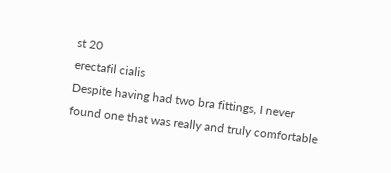st 20
erectafil cialis
Despite having had two bra fittings, I never found one that was really and truly comfortable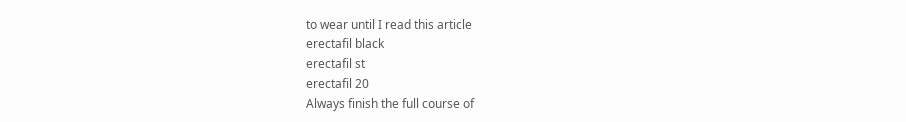to wear until I read this article
erectafil black
erectafil st
erectafil 20
Always finish the full course of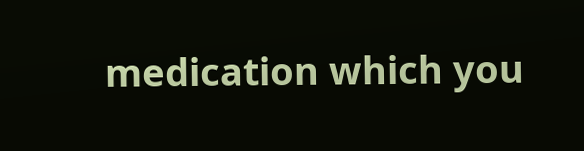medication which you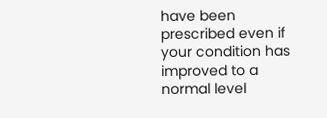have been prescribed even if your condition has improved to a normal level